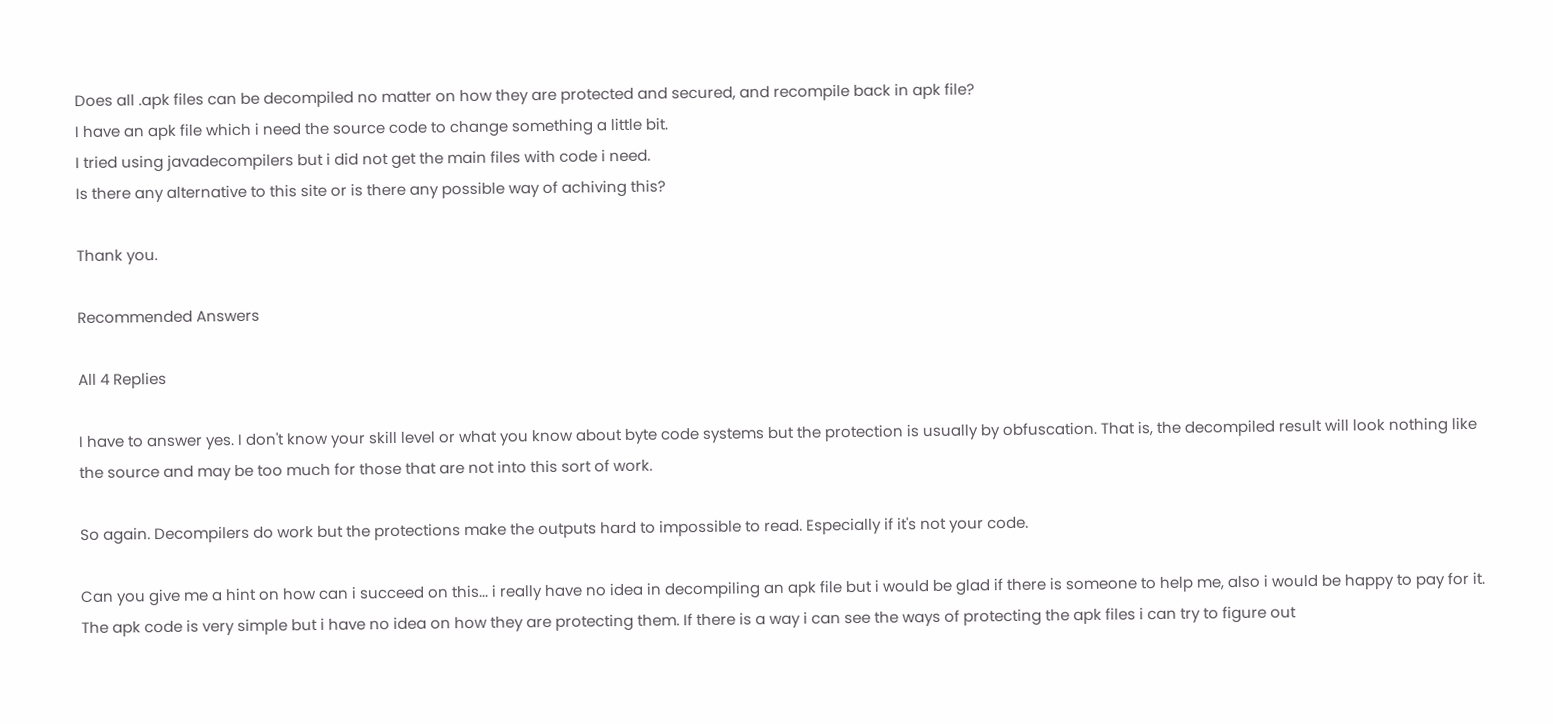Does all .apk files can be decompiled no matter on how they are protected and secured, and recompile back in apk file?
I have an apk file which i need the source code to change something a little bit.
I tried using javadecompilers but i did not get the main files with code i need.
Is there any alternative to this site or is there any possible way of achiving this?

Thank you.

Recommended Answers

All 4 Replies

I have to answer yes. I don't know your skill level or what you know about byte code systems but the protection is usually by obfuscation. That is, the decompiled result will look nothing like the source and may be too much for those that are not into this sort of work.

So again. Decompilers do work but the protections make the outputs hard to impossible to read. Especially if it's not your code.

Can you give me a hint on how can i succeed on this... i really have no idea in decompiling an apk file but i would be glad if there is someone to help me, also i would be happy to pay for it. The apk code is very simple but i have no idea on how they are protecting them. If there is a way i can see the ways of protecting the apk files i can try to figure out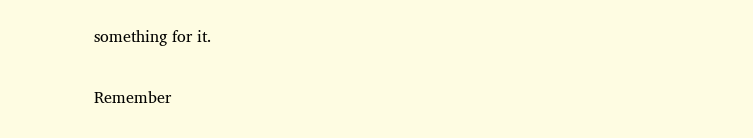something for it.

Remember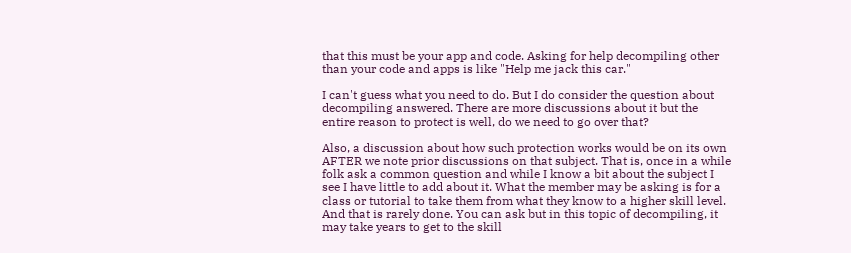that this must be your app and code. Asking for help decompiling other than your code and apps is like "Help me jack this car."

I can't guess what you need to do. But I do consider the question about decompiling answered. There are more discussions about it but the entire reason to protect is well, do we need to go over that?

Also, a discussion about how such protection works would be on its own AFTER we note prior discussions on that subject. That is, once in a while folk ask a common question and while I know a bit about the subject I see I have little to add about it. What the member may be asking is for a class or tutorial to take them from what they know to a higher skill level. And that is rarely done. You can ask but in this topic of decompiling, it may take years to get to the skill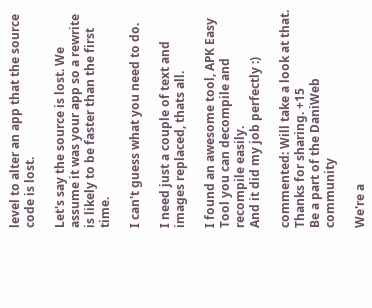level to alter an app that the source code is lost.

Let's say the source is lost. We assume it was your app so a rewrite is likely to be faster than the first time.

I can't guess what you need to do.

I need just a couple of text and images replaced, thats all.

I found an awesome tool, APK Easy Tool you can decompile and recompile easily.
And it did my job perfectly :)

commented: Will take a look at that. Thanks for sharing. +15
Be a part of the DaniWeb community

We're a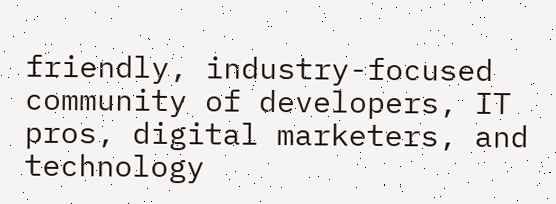friendly, industry-focused community of developers, IT pros, digital marketers, and technology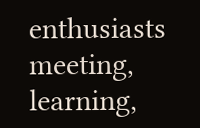enthusiasts meeting, learning,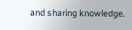and sharing knowledge.